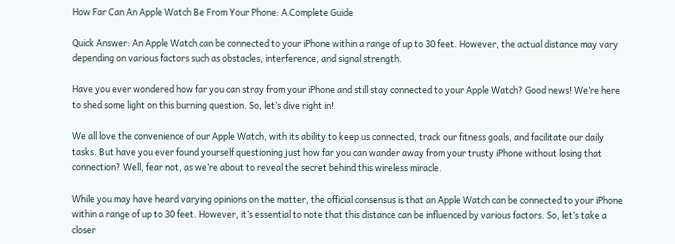How Far Can An Apple Watch Be From Your Phone: A Complete Guide

Quick Answer: An Apple Watch can be connected to your iPhone within a range of up to 30 feet. However, the actual distance may vary depending on various factors such as obstacles, interference, and signal strength.

Have you ever wondered how far you can stray from your iPhone and still stay connected to your Apple Watch? Good news! We’re here to shed some light on this burning question. So, let’s dive right in!

We all love the convenience of our Apple Watch, with its ability to keep us connected, track our fitness goals, and facilitate our daily tasks. But have you ever found yourself questioning just how far you can wander away from your trusty iPhone without losing that connection? Well, fear not, as we’re about to reveal the secret behind this wireless miracle.

While you may have heard varying opinions on the matter, the official consensus is that an Apple Watch can be connected to your iPhone within a range of up to 30 feet. However, it’s essential to note that this distance can be influenced by various factors. So, let’s take a closer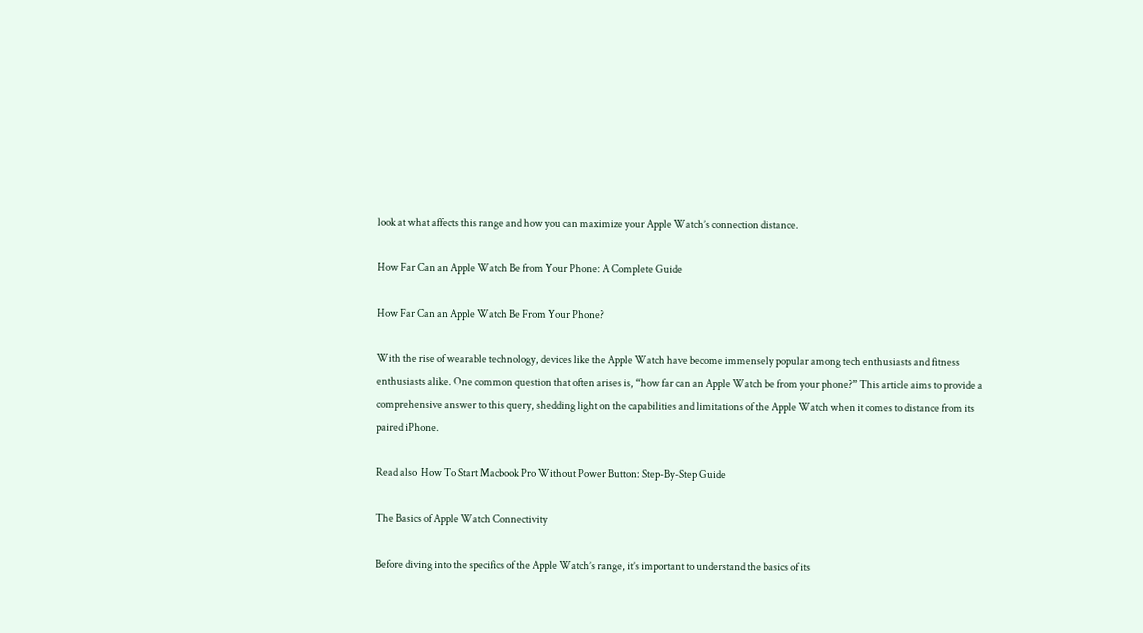look at what affects this range and how you can maximize your Apple Watch’s connection distance.

How Far Can an Apple Watch Be from Your Phone: A Complete Guide

How Far Can an Apple Watch Be From Your Phone?

With the rise of wearable technology, devices like the Apple Watch have become immensely popular among tech enthusiasts and fitness enthusiasts alike. One common question that often arises is, “how far can an Apple Watch be from your phone?” This article aims to provide a comprehensive answer to this query, shedding light on the capabilities and limitations of the Apple Watch when it comes to distance from its paired iPhone.

Read also  How To Start Macbook Pro Without Power Button: Step-By-Step Guide

The Basics of Apple Watch Connectivity

Before diving into the specifics of the Apple Watch’s range, it’s important to understand the basics of its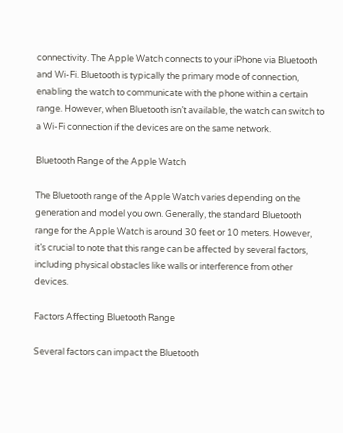connectivity. The Apple Watch connects to your iPhone via Bluetooth and Wi-Fi. Bluetooth is typically the primary mode of connection, enabling the watch to communicate with the phone within a certain range. However, when Bluetooth isn’t available, the watch can switch to a Wi-Fi connection if the devices are on the same network.

Bluetooth Range of the Apple Watch

The Bluetooth range of the Apple Watch varies depending on the generation and model you own. Generally, the standard Bluetooth range for the Apple Watch is around 30 feet or 10 meters. However, it’s crucial to note that this range can be affected by several factors, including physical obstacles like walls or interference from other devices.

Factors Affecting Bluetooth Range

Several factors can impact the Bluetooth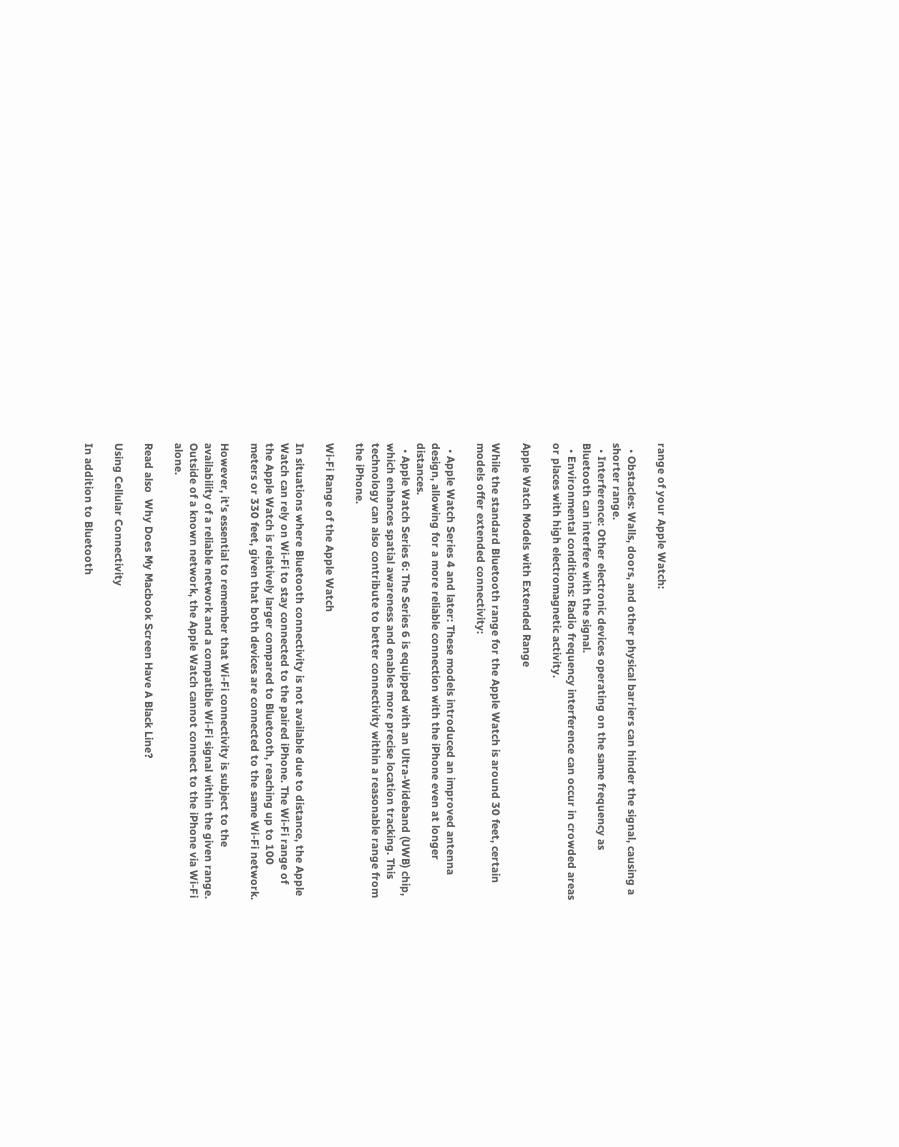range of your Apple Watch:

  • Obstacles: Walls, doors, and other physical barriers can hinder the signal, causing a shorter range.
  • Interference: Other electronic devices operating on the same frequency as Bluetooth can interfere with the signal.
  • Environmental conditions: Radio frequency interference can occur in crowded areas or places with high electromagnetic activity.

Apple Watch Models with Extended Range

While the standard Bluetooth range for the Apple Watch is around 30 feet, certain models offer extended connectivity:

  • Apple Watch Series 4 and later: These models introduced an improved antenna design, allowing for a more reliable connection with the iPhone even at longer distances.
  • Apple Watch Series 6: The Series 6 is equipped with an Ultra-Wideband (UWB) chip, which enhances spatial awareness and enables more precise location tracking. This technology can also contribute to better connectivity within a reasonable range from the iPhone.

Wi-Fi Range of the Apple Watch

In situations where Bluetooth connectivity is not available due to distance, the Apple Watch can rely on Wi-Fi to stay connected to the paired iPhone. The Wi-Fi range of the Apple Watch is relatively larger compared to Bluetooth, reaching up to 100 meters or 330 feet, given that both devices are connected to the same Wi-Fi network.

However, it’s essential to remember that Wi-Fi connectivity is subject to the availability of a reliable network and a compatible Wi-Fi signal within the given range. Outside of a known network, the Apple Watch cannot connect to the iPhone via Wi-Fi alone.

Read also  Why Does My Macbook Screen Have A Black Line?

Using Cellular Connectivity

In addition to Bluetooth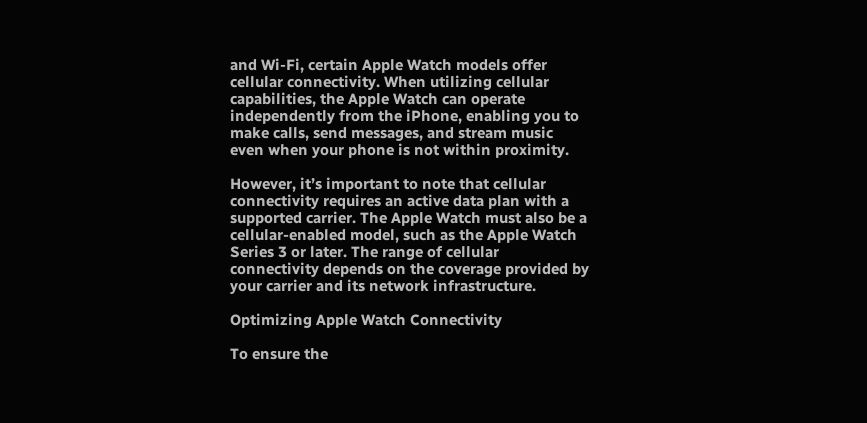and Wi-Fi, certain Apple Watch models offer cellular connectivity. When utilizing cellular capabilities, the Apple Watch can operate independently from the iPhone, enabling you to make calls, send messages, and stream music even when your phone is not within proximity.

However, it’s important to note that cellular connectivity requires an active data plan with a supported carrier. The Apple Watch must also be a cellular-enabled model, such as the Apple Watch Series 3 or later. The range of cellular connectivity depends on the coverage provided by your carrier and its network infrastructure.

Optimizing Apple Watch Connectivity

To ensure the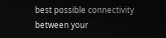best possible connectivity between your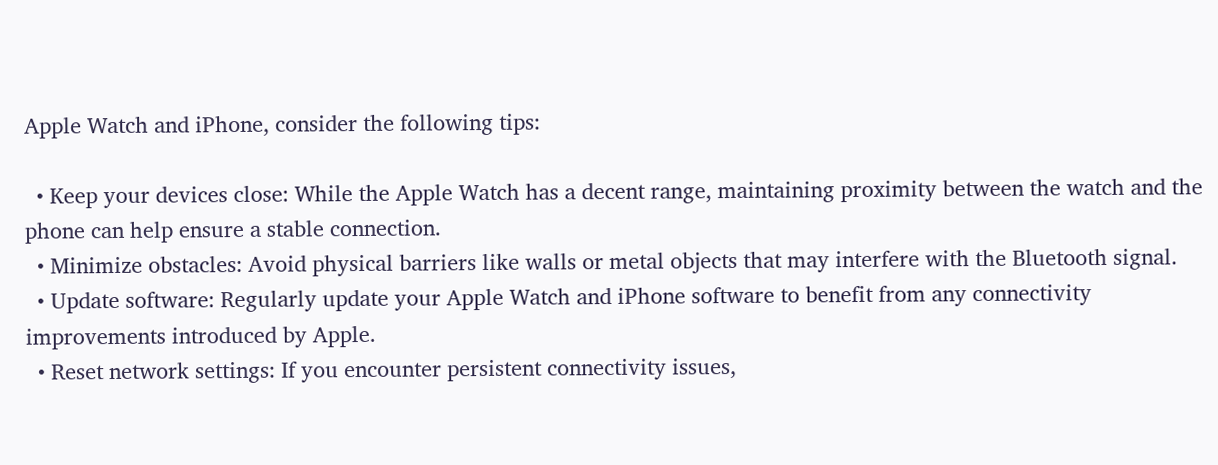Apple Watch and iPhone, consider the following tips:

  • Keep your devices close: While the Apple Watch has a decent range, maintaining proximity between the watch and the phone can help ensure a stable connection.
  • Minimize obstacles: Avoid physical barriers like walls or metal objects that may interfere with the Bluetooth signal.
  • Update software: Regularly update your Apple Watch and iPhone software to benefit from any connectivity improvements introduced by Apple.
  • Reset network settings: If you encounter persistent connectivity issues,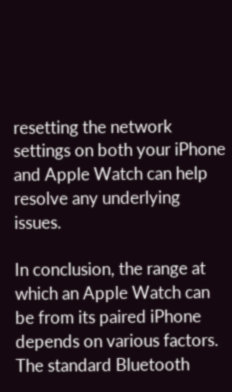resetting the network settings on both your iPhone and Apple Watch can help resolve any underlying issues.

In conclusion, the range at which an Apple Watch can be from its paired iPhone depends on various factors. The standard Bluetooth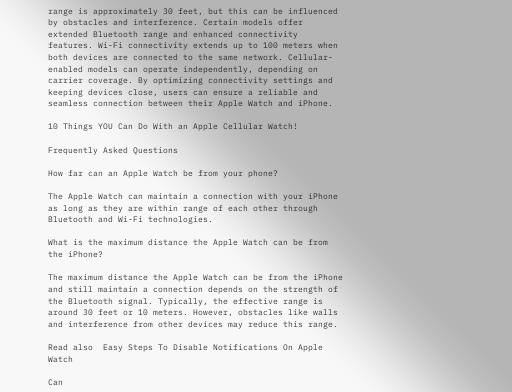range is approximately 30 feet, but this can be influenced by obstacles and interference. Certain models offer extended Bluetooth range and enhanced connectivity features. Wi-Fi connectivity extends up to 100 meters when both devices are connected to the same network. Cellular-enabled models can operate independently, depending on carrier coverage. By optimizing connectivity settings and keeping devices close, users can ensure a reliable and seamless connection between their Apple Watch and iPhone.

10 Things YOU Can Do With an Apple Cellular Watch!

Frequently Asked Questions

How far can an Apple Watch be from your phone?

The Apple Watch can maintain a connection with your iPhone as long as they are within range of each other through Bluetooth and Wi-Fi technologies.

What is the maximum distance the Apple Watch can be from the iPhone?

The maximum distance the Apple Watch can be from the iPhone and still maintain a connection depends on the strength of the Bluetooth signal. Typically, the effective range is around 30 feet or 10 meters. However, obstacles like walls and interference from other devices may reduce this range.

Read also  Easy Steps To Disable Notifications On Apple Watch

Can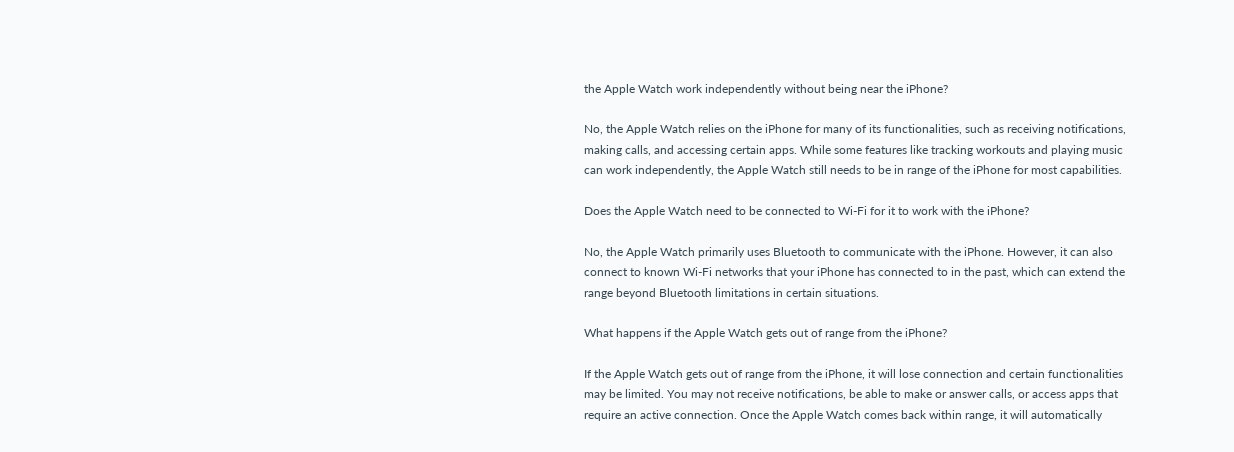the Apple Watch work independently without being near the iPhone?

No, the Apple Watch relies on the iPhone for many of its functionalities, such as receiving notifications, making calls, and accessing certain apps. While some features like tracking workouts and playing music can work independently, the Apple Watch still needs to be in range of the iPhone for most capabilities.

Does the Apple Watch need to be connected to Wi-Fi for it to work with the iPhone?

No, the Apple Watch primarily uses Bluetooth to communicate with the iPhone. However, it can also connect to known Wi-Fi networks that your iPhone has connected to in the past, which can extend the range beyond Bluetooth limitations in certain situations.

What happens if the Apple Watch gets out of range from the iPhone?

If the Apple Watch gets out of range from the iPhone, it will lose connection and certain functionalities may be limited. You may not receive notifications, be able to make or answer calls, or access apps that require an active connection. Once the Apple Watch comes back within range, it will automatically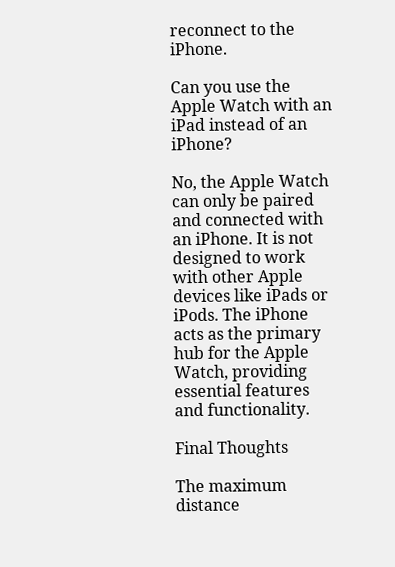reconnect to the iPhone.

Can you use the Apple Watch with an iPad instead of an iPhone?

No, the Apple Watch can only be paired and connected with an iPhone. It is not designed to work with other Apple devices like iPads or iPods. The iPhone acts as the primary hub for the Apple Watch, providing essential features and functionality.

Final Thoughts

The maximum distance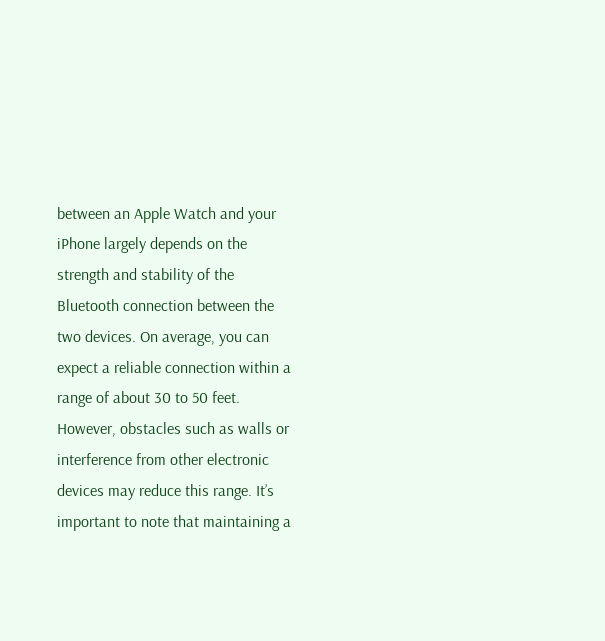between an Apple Watch and your iPhone largely depends on the strength and stability of the Bluetooth connection between the two devices. On average, you can expect a reliable connection within a range of about 30 to 50 feet. However, obstacles such as walls or interference from other electronic devices may reduce this range. It’s important to note that maintaining a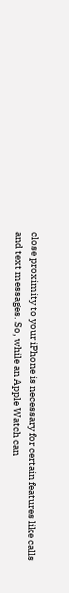close proximity to your iPhone is necessary for certain features like calls and text messages. So, while an Apple Watch can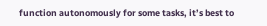function autonomously for some tasks, it’s best to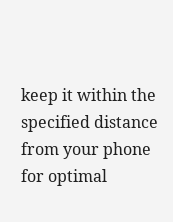keep it within the specified distance from your phone for optimal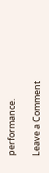performance.

Leave a Comment